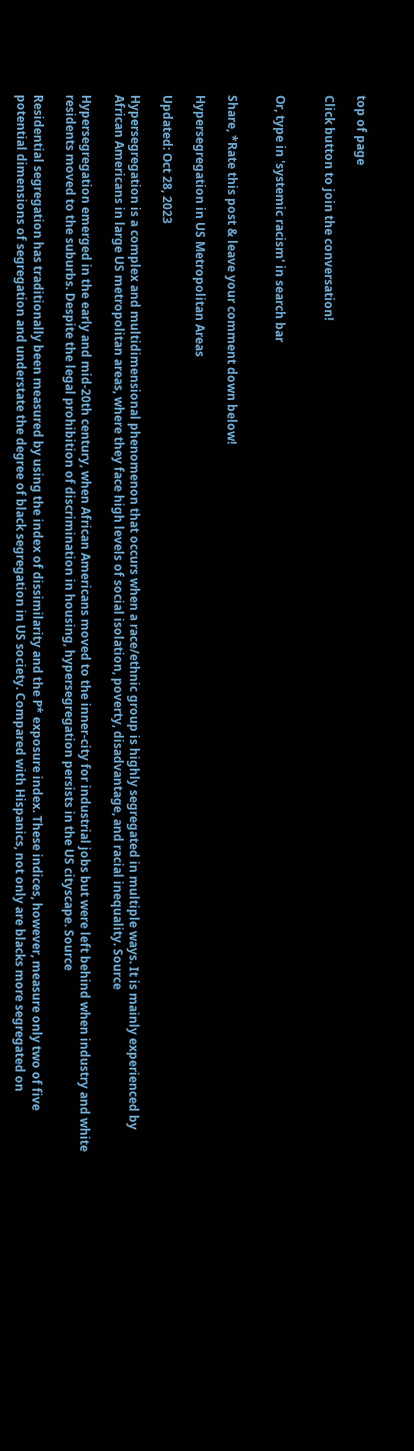top of page

Click button to join the conversation!


Or, type in 'systemic racism' in search bar


Share, *Rate this post & leave your comment down below!

Hypersegregation in US Metropolitan Areas

Updated: Oct 28, 2023

Hypersegregation is a complex and multidimensional phenomenon that occurs when a race/ethnic group is highly segregated in multiple ways. It is mainly experienced by African Americans in large US metropolitan areas, where they face high levels of social isolation, poverty, disadvantage, and racial inequality. Source

Hypersegregation emerged in the early and mid-20th century, when African Americans moved to the inner-city for industrial jobs but were left behind when industry and white residents moved to the suburbs. Despite the legal prohibition of discrimination in housing, hypersegregation persists in the US cityscape. Source

Residential segregation has traditionally been measured by using the index of dissimilarity and the P* exposure index. These indices, however, measure only two of five potential dimensions of segregation and understate the degree of black segregation in US society. Compared with Hispanics, not only are blacks more segregated on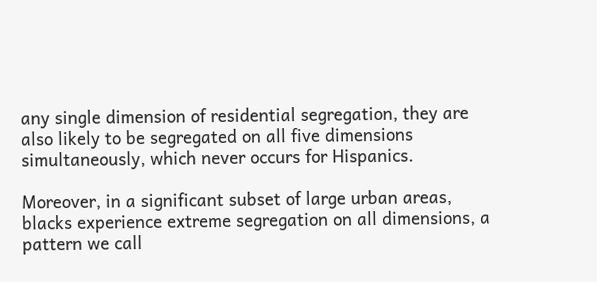any single dimension of residential segregation, they are also likely to be segregated on all five dimensions simultaneously, which never occurs for Hispanics.

Moreover, in a significant subset of large urban areas, blacks experience extreme segregation on all dimensions, a pattern we call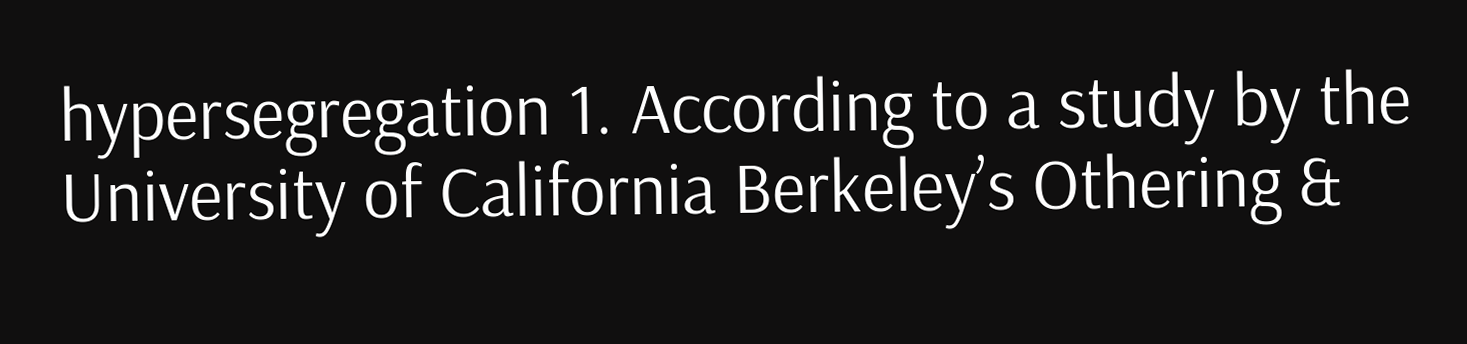hypersegregation 1. According to a study by the University of California Berkeley’s Othering &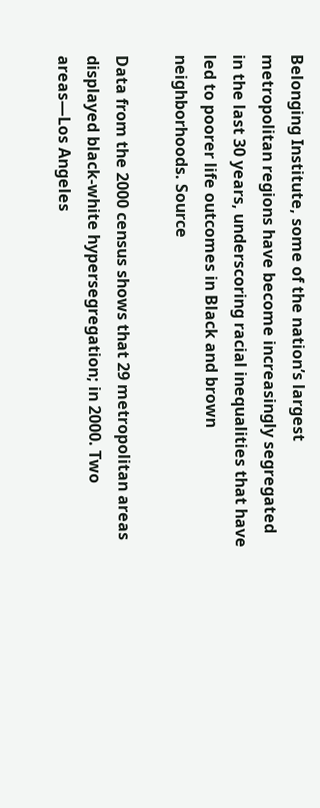Belonging Institute, some of the nation’s largest metropolitan regions have become increasingly segregated in the last 30 years, underscoring racial inequalities that have led to poorer life outcomes in Black and brown neighborhoods. Source

Data from the 2000 census shows that 29 metropolitan areas displayed black-white hypersegregation; in 2000. Two areas—Los Angeles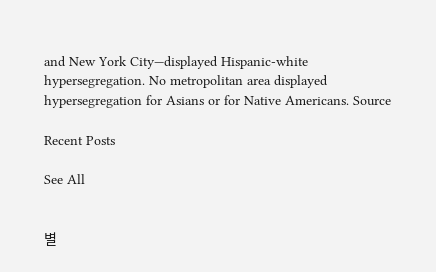and New York City—displayed Hispanic-white hypersegregation. No metropolitan area displayed hypersegregation for Asians or for Native Americans. Source

Recent Posts

See All


별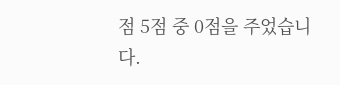점 5점 중 0점을 주었습니다.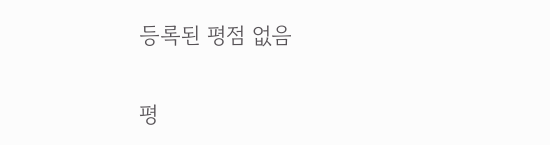등록된 평점 없음

평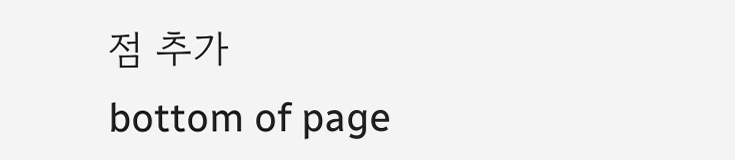점 추가
bottom of page